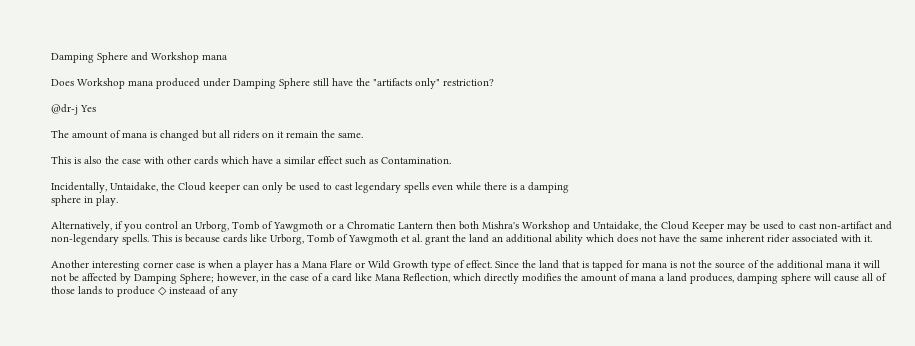Damping Sphere and Workshop mana

Does Workshop mana produced under Damping Sphere still have the "artifacts only" restriction?

@dr-j Yes

The amount of mana is changed but all riders on it remain the same.

This is also the case with other cards which have a similar effect such as Contamination.

Incidentally, Untaidake, the Cloud keeper can only be used to cast legendary spells even while there is a damping
sphere in play.

Alternatively, if you control an Urborg, Tomb of Yawgmoth or a Chromatic Lantern then both Mishra's Workshop and Untaidake, the Cloud Keeper may be used to cast non-artifact and non-legendary spells. This is because cards like Urborg, Tomb of Yawgmoth et al. grant the land an additional ability which does not have the same inherent rider associated with it.

Another interesting corner case is when a player has a Mana Flare or Wild Growth type of effect. Since the land that is tapped for mana is not the source of the additional mana it will not be affected by Damping Sphere; however, in the case of a card like Mana Reflection, which directly modifies the amount of mana a land produces, damping sphere will cause all of those lands to produce ◇ insteaad of any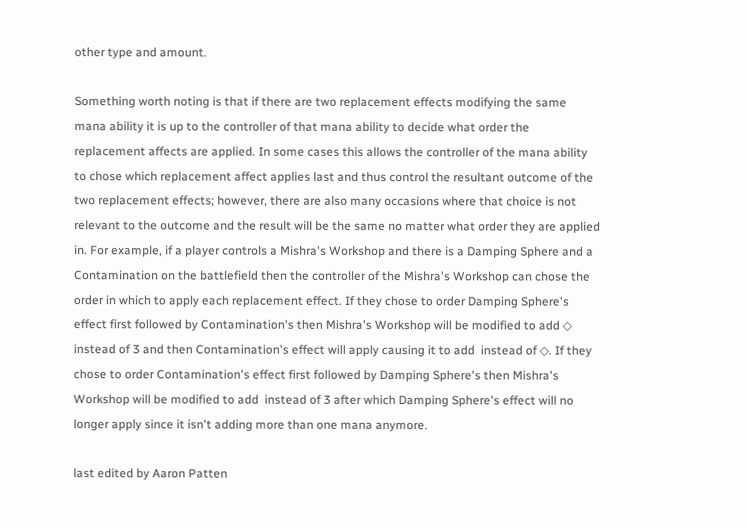other type and amount.

Something worth noting is that if there are two replacement effects modifying the same mana ability it is up to the controller of that mana ability to decide what order the replacement affects are applied. In some cases this allows the controller of the mana ability to chose which replacement affect applies last and thus control the resultant outcome of the two replacement effects; however, there are also many occasions where that choice is not relevant to the outcome and the result will be the same no matter what order they are applied in. For example, if a player controls a Mishra's Workshop and there is a Damping Sphere and a Contamination on the battlefield then the controller of the Mishra's Workshop can chose the order in which to apply each replacement effect. If they chose to order Damping Sphere's effect first followed by Contamination's then Mishra's Workshop will be modified to add ◇ instead of 3 and then Contamination's effect will apply causing it to add  instead of ◇. If they chose to order Contamination's effect first followed by Damping Sphere's then Mishra's Workshop will be modified to add  instead of 3 after which Damping Sphere's effect will no longer apply since it isn't adding more than one mana anymore.

last edited by Aaron Patten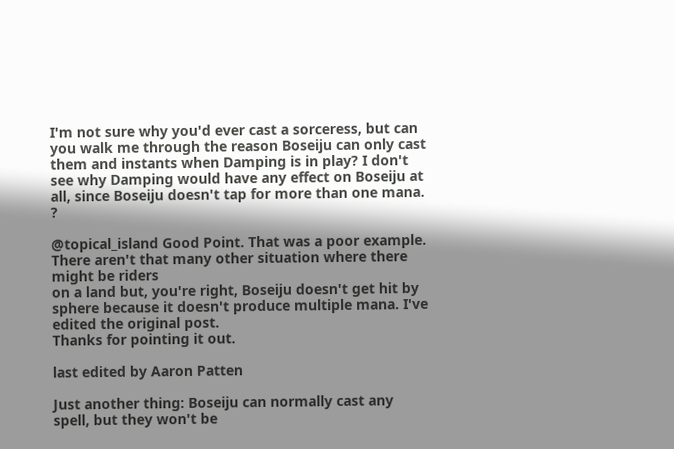I'm not sure why you'd ever cast a sorceress, but can you walk me through the reason Boseiju can only cast them and instants when Damping is in play? I don't see why Damping would have any effect on Boseiju at all, since Boseiju doesn't tap for more than one mana. ?

@topical_island Good Point. That was a poor example. There aren't that many other situation where there might be riders
on a land but, you're right, Boseiju doesn't get hit by sphere because it doesn't produce multiple mana. I've edited the original post.
Thanks for pointing it out.

last edited by Aaron Patten

Just another thing: Boseiju can normally cast any spell, but they won't be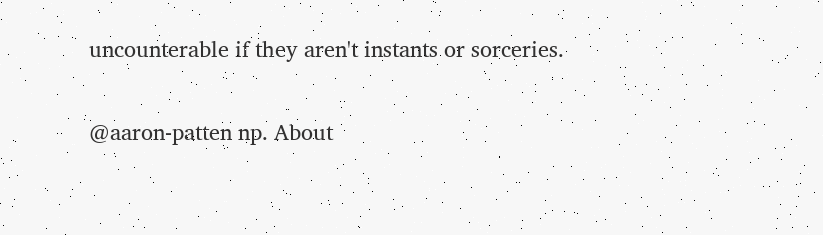uncounterable if they aren't instants or sorceries.

@aaron-patten np. About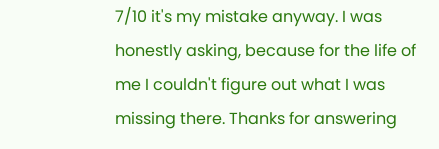7/10 it's my mistake anyway. I was honestly asking, because for the life of me I couldn't figure out what I was missing there. Thanks for answering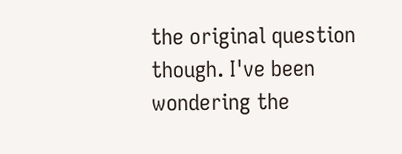the original question though. I've been wondering the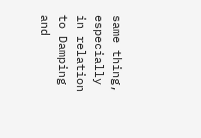same thing, especially in relation to Damping and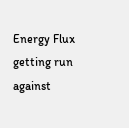Energy Flux getting run against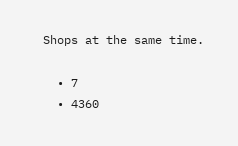Shops at the same time.

  • 7
  • 4360